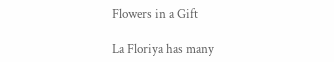Flowers in a Gift

La Floriya has many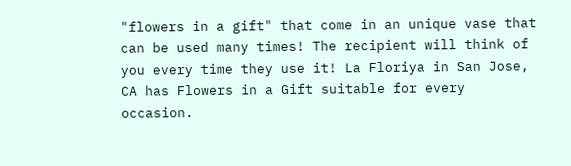"flowers in a gift" that come in an unique vase that can be used many times! The recipient will think of you every time they use it! La Floriya in San Jose, CA has Flowers in a Gift suitable for every occasion.